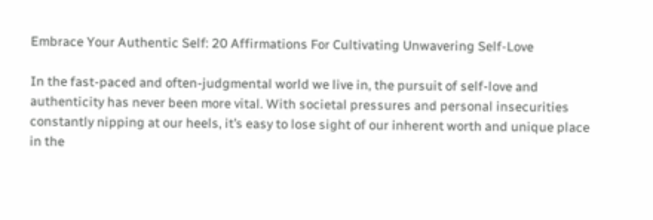Embrace Your Authentic Self: 20 Affirmations For Cultivating Unwavering Self-Love

In the fast-paced and often-judgmental world we live in, the pursuit of self-love and authenticity has never been more vital. With societal pressures and personal insecurities constantly nipping at our heels, it’s easy to lose sight of our inherent worth and unique place in the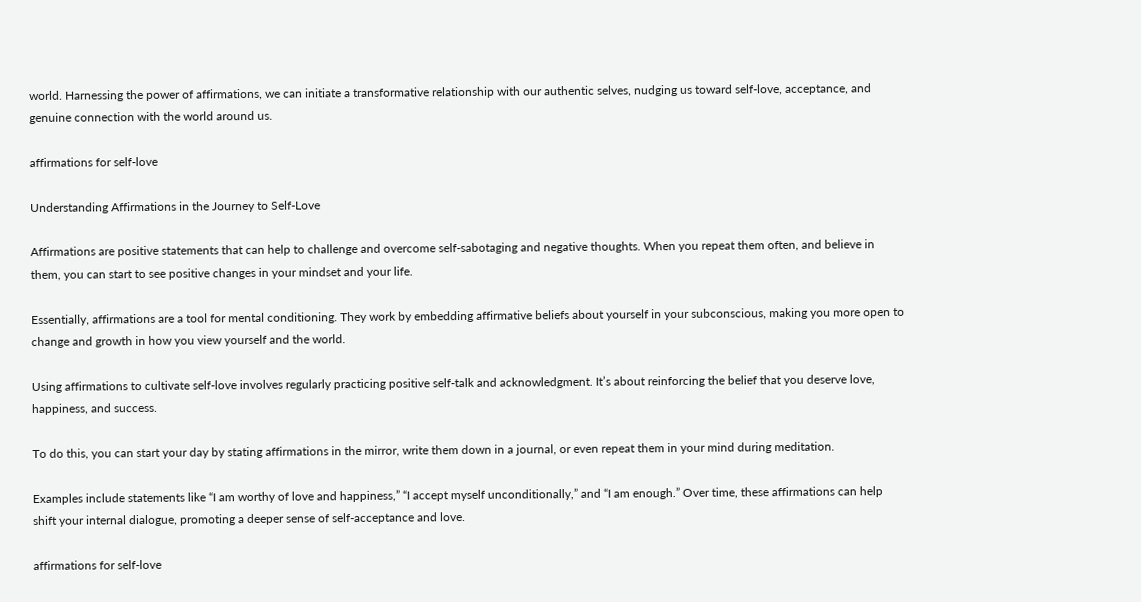world. Harnessing the power of affirmations, we can initiate a transformative relationship with our authentic selves, nudging us toward self-love, acceptance, and genuine connection with the world around us.

affirmations for self-love

Understanding Affirmations in the Journey to Self-Love

Affirmations are positive statements that can help to challenge and overcome self-sabotaging and negative thoughts. When you repeat them often, and believe in them, you can start to see positive changes in your mindset and your life.

Essentially, affirmations are a tool for mental conditioning. They work by embedding affirmative beliefs about yourself in your subconscious, making you more open to change and growth in how you view yourself and the world.

Using affirmations to cultivate self-love involves regularly practicing positive self-talk and acknowledgment. It’s about reinforcing the belief that you deserve love, happiness, and success.

To do this, you can start your day by stating affirmations in the mirror, write them down in a journal, or even repeat them in your mind during meditation.

Examples include statements like “I am worthy of love and happiness,” “I accept myself unconditionally,” and “I am enough.” Over time, these affirmations can help shift your internal dialogue, promoting a deeper sense of self-acceptance and love.

affirmations for self-love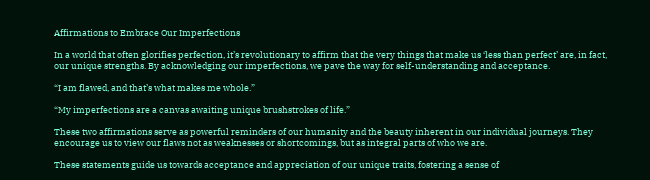Affirmations to Embrace Our Imperfections

In a world that often glorifies perfection, it’s revolutionary to affirm that the very things that make us ‘less than perfect’ are, in fact, our unique strengths. By acknowledging our imperfections, we pave the way for self-understanding and acceptance.

“I am flawed, and that’s what makes me whole.”

“My imperfections are a canvas awaiting unique brushstrokes of life.”

These two affirmations serve as powerful reminders of our humanity and the beauty inherent in our individual journeys. They encourage us to view our flaws not as weaknesses or shortcomings, but as integral parts of who we are.

These statements guide us towards acceptance and appreciation of our unique traits, fostering a sense of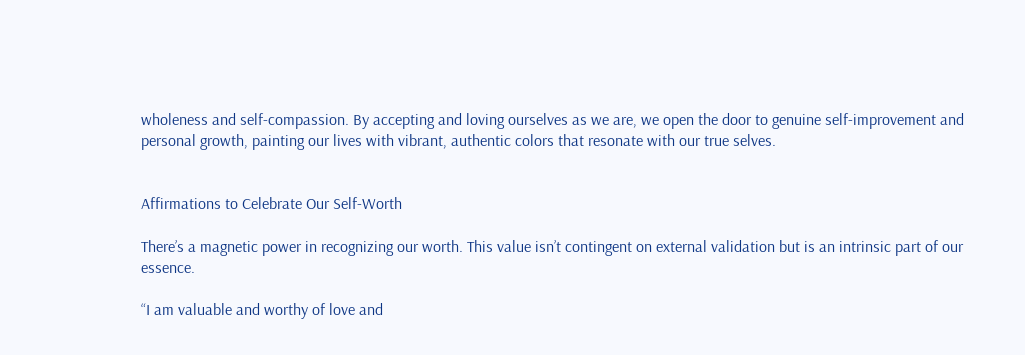wholeness and self-compassion. By accepting and loving ourselves as we are, we open the door to genuine self-improvement and personal growth, painting our lives with vibrant, authentic colors that resonate with our true selves.


Affirmations to Celebrate Our Self-Worth

There’s a magnetic power in recognizing our worth. This value isn’t contingent on external validation but is an intrinsic part of our essence.

“I am valuable and worthy of love and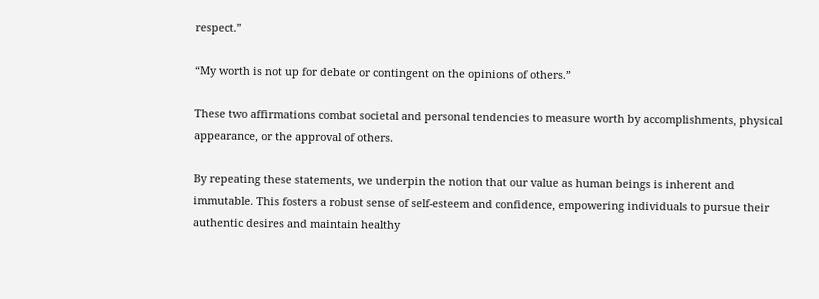respect.”

“My worth is not up for debate or contingent on the opinions of others.”

These two affirmations combat societal and personal tendencies to measure worth by accomplishments, physical appearance, or the approval of others.

By repeating these statements, we underpin the notion that our value as human beings is inherent and immutable. This fosters a robust sense of self-esteem and confidence, empowering individuals to pursue their authentic desires and maintain healthy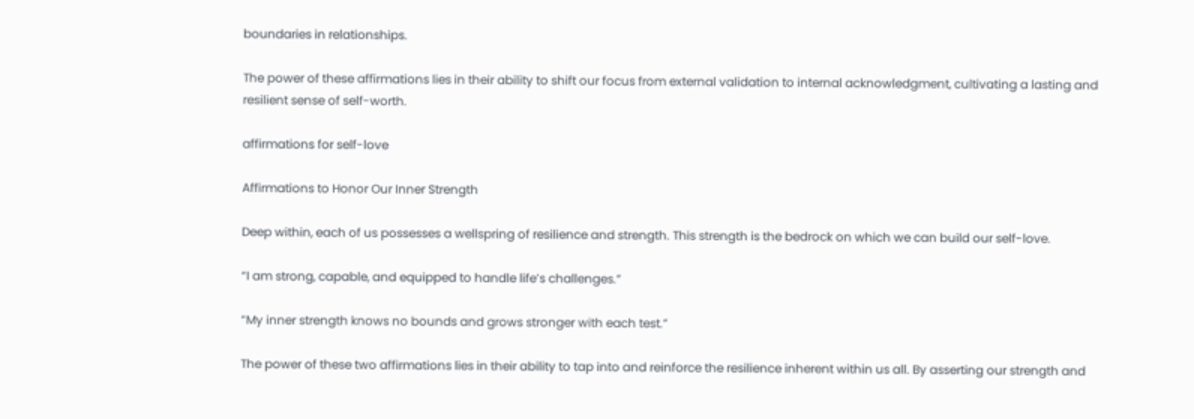boundaries in relationships.

The power of these affirmations lies in their ability to shift our focus from external validation to internal acknowledgment, cultivating a lasting and resilient sense of self-worth.

affirmations for self-love

Affirmations to Honor Our Inner Strength

Deep within, each of us possesses a wellspring of resilience and strength. This strength is the bedrock on which we can build our self-love.

“I am strong, capable, and equipped to handle life’s challenges.”

“My inner strength knows no bounds and grows stronger with each test.”

The power of these two affirmations lies in their ability to tap into and reinforce the resilience inherent within us all. By asserting our strength and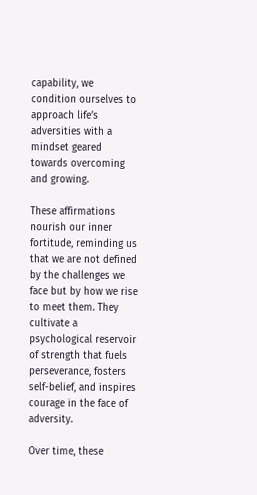capability, we condition ourselves to approach life’s adversities with a mindset geared towards overcoming and growing.

These affirmations nourish our inner fortitude, reminding us that we are not defined by the challenges we face but by how we rise to meet them. They cultivate a psychological reservoir of strength that fuels perseverance, fosters self-belief, and inspires courage in the face of adversity.

Over time, these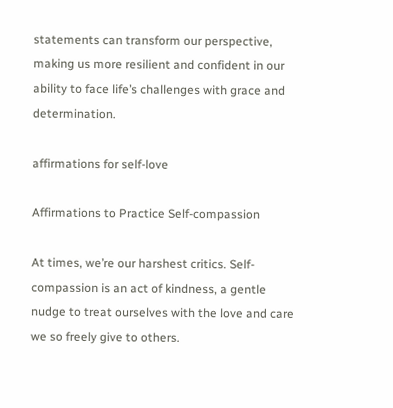statements can transform our perspective, making us more resilient and confident in our ability to face life’s challenges with grace and determination.

affirmations for self-love

Affirmations to Practice Self-compassion

At times, we’re our harshest critics. Self-compassion is an act of kindness, a gentle nudge to treat ourselves with the love and care we so freely give to others.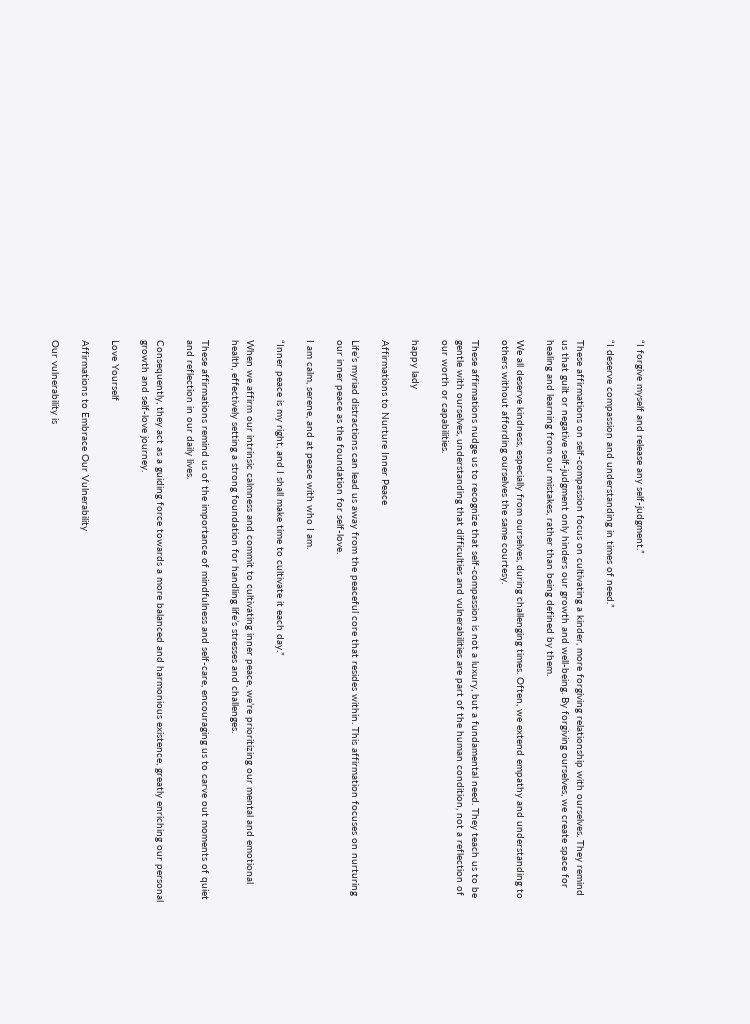“I forgive myself and release any self-judgment.”

“I deserve compassion and understanding in times of need.”

These affirmations on self-compassion focus on cultivating a kinder, more forgiving relationship with ourselves. They remind us that guilt or negative self-judgment only hinders our growth and well-being. By forgiving ourselves, we create space for healing and learning from our mistakes, rather than being defined by them.

We all deserve kindness, especially from ourselves, during challenging times. Often, we extend empathy and understanding to others without affording ourselves the same courtesy.

These affirmations nudge us to recognize that self-compassion is not a luxury, but a fundamental need. They teach us to be gentle with ourselves, understanding that difficulties and vulnerabilities are part of the human condition, not a reflection of our worth or capabilities.

happy lady

Affirmations to Nurture Inner Peace

Life’s myriad distractions can lead us away from the peaceful core that resides within. This affirmation focuses on nurturing our inner peace as the foundation for self-love.

I am calm, serene, and at peace with who I am.

“Inner peace is my right, and I shall make time to cultivate it each day.”

When we affirm our intrinsic calmness and commit to cultivating inner peace, we’re prioritizing our mental and emotional health, effectively setting a strong foundation for handling life’s stresses and challenges.

These affirmations remind us of the importance of mindfulness and self-care, encouraging us to carve out moments of quiet and reflection in our daily lives.

Consequently, they act as a guiding force towards a more balanced and harmonious existence, greatly enriching our personal growth and self-love journey.

Love Yourself

Affirmations to Embrace Our Vulnerability

Our vulnerability is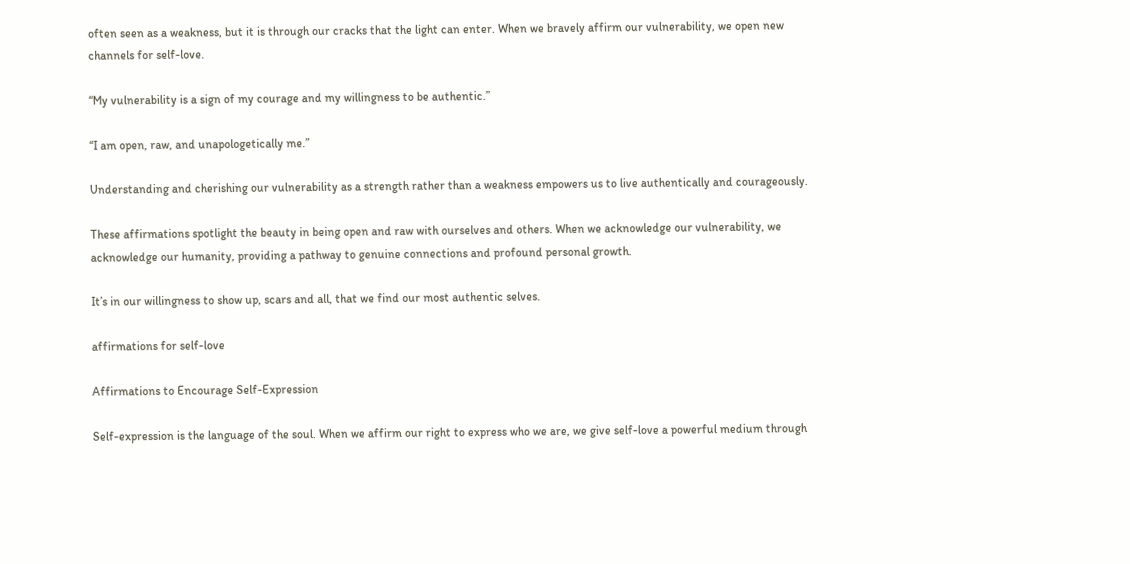often seen as a weakness, but it is through our cracks that the light can enter. When we bravely affirm our vulnerability, we open new channels for self-love.

“My vulnerability is a sign of my courage and my willingness to be authentic.”

“I am open, raw, and unapologetically me.”

Understanding and cherishing our vulnerability as a strength rather than a weakness empowers us to live authentically and courageously.

These affirmations spotlight the beauty in being open and raw with ourselves and others. When we acknowledge our vulnerability, we acknowledge our humanity, providing a pathway to genuine connections and profound personal growth.

It’s in our willingness to show up, scars and all, that we find our most authentic selves.

affirmations for self-love

Affirmations to Encourage Self-Expression

Self-expression is the language of the soul. When we affirm our right to express who we are, we give self-love a powerful medium through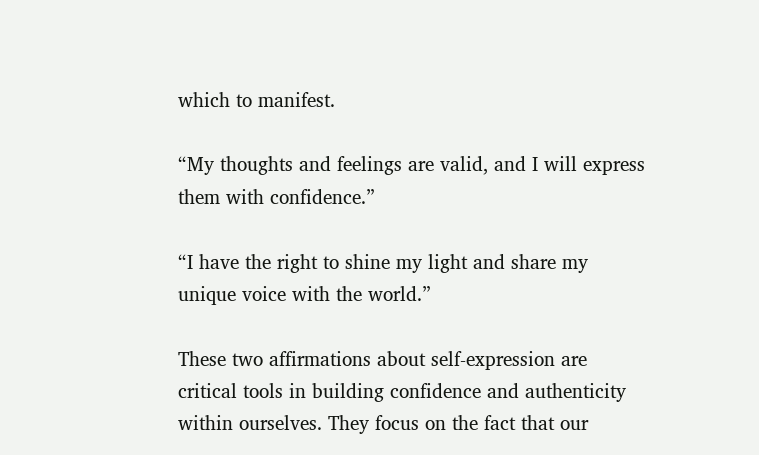which to manifest.

“My thoughts and feelings are valid, and I will express them with confidence.”

“I have the right to shine my light and share my unique voice with the world.”

These two affirmations about self-expression are critical tools in building confidence and authenticity within ourselves. They focus on the fact that our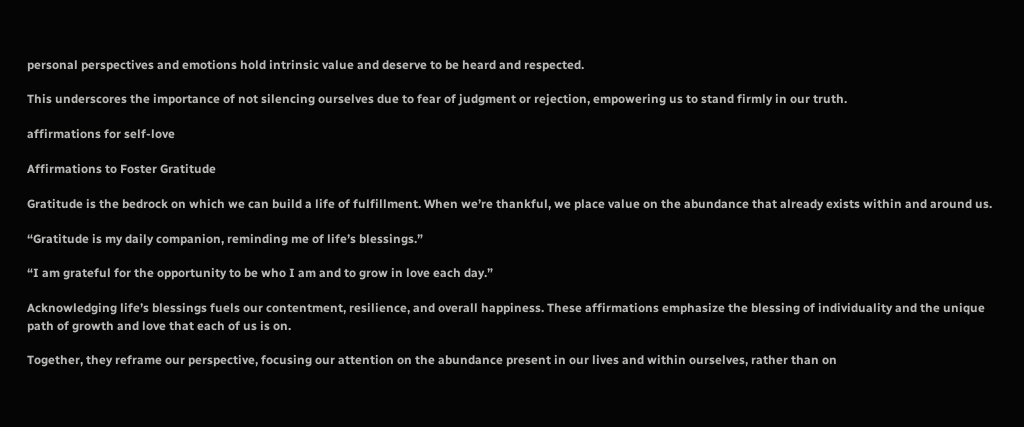personal perspectives and emotions hold intrinsic value and deserve to be heard and respected.

This underscores the importance of not silencing ourselves due to fear of judgment or rejection, empowering us to stand firmly in our truth.

affirmations for self-love

Affirmations to Foster Gratitude

Gratitude is the bedrock on which we can build a life of fulfillment. When we’re thankful, we place value on the abundance that already exists within and around us.

“Gratitude is my daily companion, reminding me of life’s blessings.”

“I am grateful for the opportunity to be who I am and to grow in love each day.”

Acknowledging life’s blessings fuels our contentment, resilience, and overall happiness. These affirmations emphasize the blessing of individuality and the unique path of growth and love that each of us is on.

Together, they reframe our perspective, focusing our attention on the abundance present in our lives and within ourselves, rather than on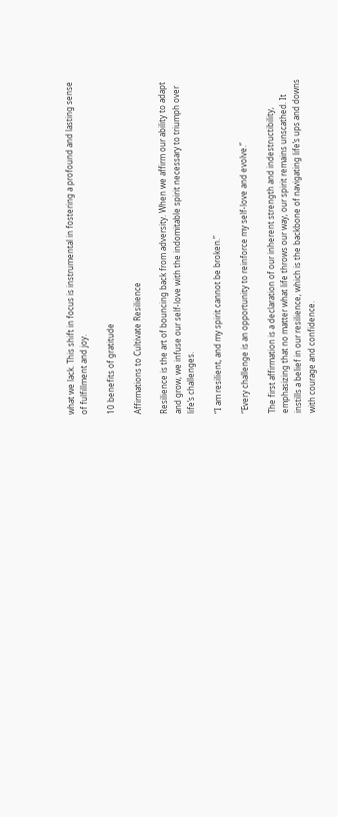what we lack. This shift in focus is instrumental in fostering a profound and lasting sense of fulfillment and joy.

10 benefits of gratitude

Affirmations to Cultivate Resilience

Resilience is the art of bouncing back from adversity. When we affirm our ability to adapt and grow, we infuse our self-love with the indomitable spirit necessary to triumph over life’s challenges.

“I am resilient, and my spirit cannot be broken.”

“Every challenge is an opportunity to reinforce my self-love and evolve.”

The first affirmation is a declaration of our inherent strength and indestructibility, emphasizing that no matter what life throws our way, our spirit remains unscathed. It instills a belief in our resilience, which is the backbone of navigating life’s ups and downs with courage and confidence.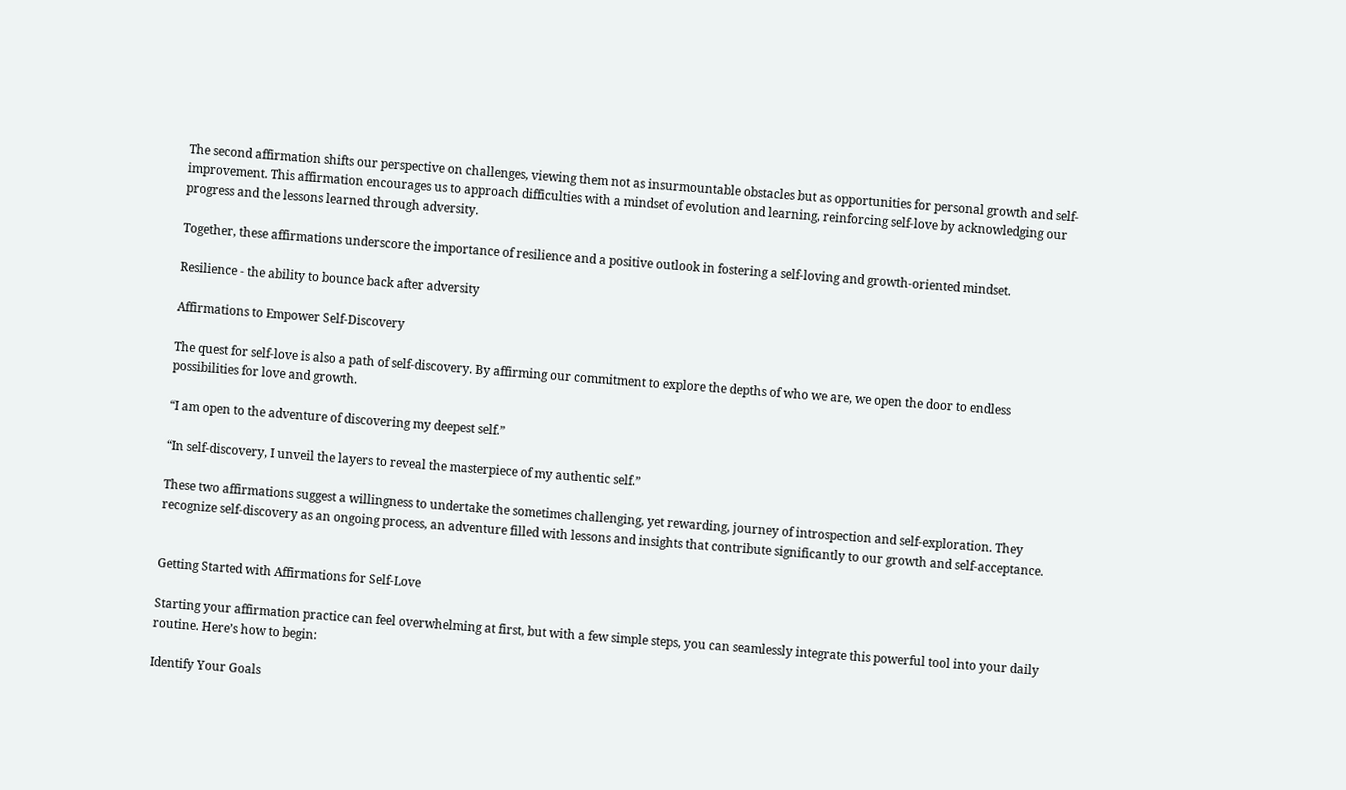The second affirmation shifts our perspective on challenges, viewing them not as insurmountable obstacles but as opportunities for personal growth and self-improvement. This affirmation encourages us to approach difficulties with a mindset of evolution and learning, reinforcing self-love by acknowledging our progress and the lessons learned through adversity.

Together, these affirmations underscore the importance of resilience and a positive outlook in fostering a self-loving and growth-oriented mindset.

Resilience - the ability to bounce back after adversity

Affirmations to Empower Self-Discovery

The quest for self-love is also a path of self-discovery. By affirming our commitment to explore the depths of who we are, we open the door to endless possibilities for love and growth.

“I am open to the adventure of discovering my deepest self.”

“In self-discovery, I unveil the layers to reveal the masterpiece of my authentic self.”

These two affirmations suggest a willingness to undertake the sometimes challenging, yet rewarding, journey of introspection and self-exploration. They recognize self-discovery as an ongoing process, an adventure filled with lessons and insights that contribute significantly to our growth and self-acceptance.


Getting Started with Affirmations for Self-Love

Starting your affirmation practice can feel overwhelming at first, but with a few simple steps, you can seamlessly integrate this powerful tool into your daily routine. Here’s how to begin:

Identify Your Goals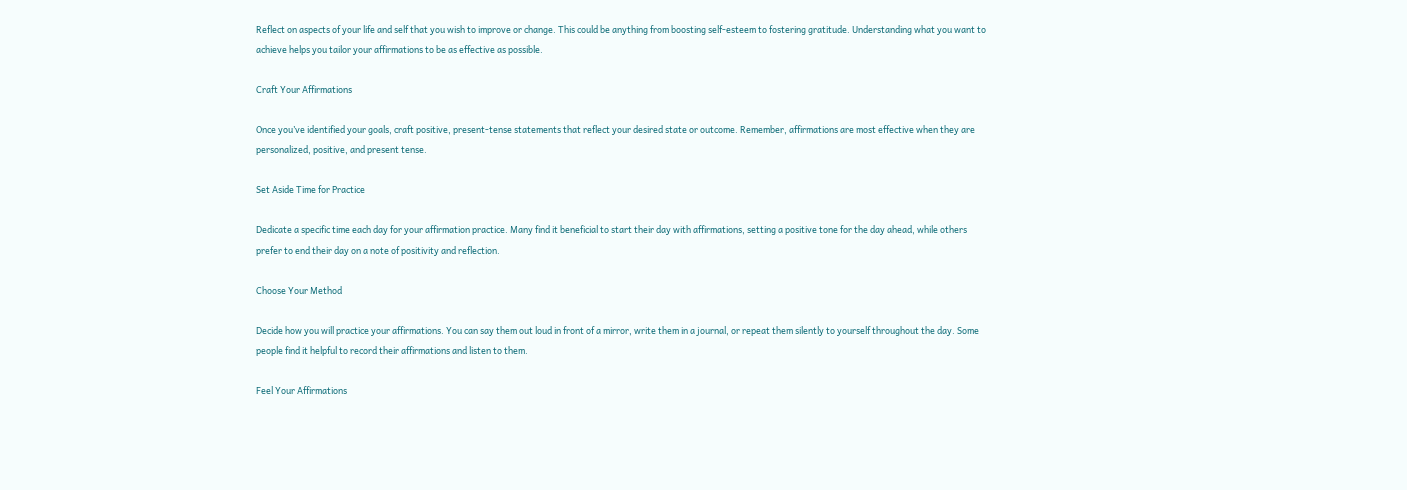Reflect on aspects of your life and self that you wish to improve or change. This could be anything from boosting self-esteem to fostering gratitude. Understanding what you want to achieve helps you tailor your affirmations to be as effective as possible.

Craft Your Affirmations

Once you’ve identified your goals, craft positive, present-tense statements that reflect your desired state or outcome. Remember, affirmations are most effective when they are personalized, positive, and present tense.

Set Aside Time for Practice

Dedicate a specific time each day for your affirmation practice. Many find it beneficial to start their day with affirmations, setting a positive tone for the day ahead, while others prefer to end their day on a note of positivity and reflection.

Choose Your Method

Decide how you will practice your affirmations. You can say them out loud in front of a mirror, write them in a journal, or repeat them silently to yourself throughout the day. Some people find it helpful to record their affirmations and listen to them.

Feel Your Affirmations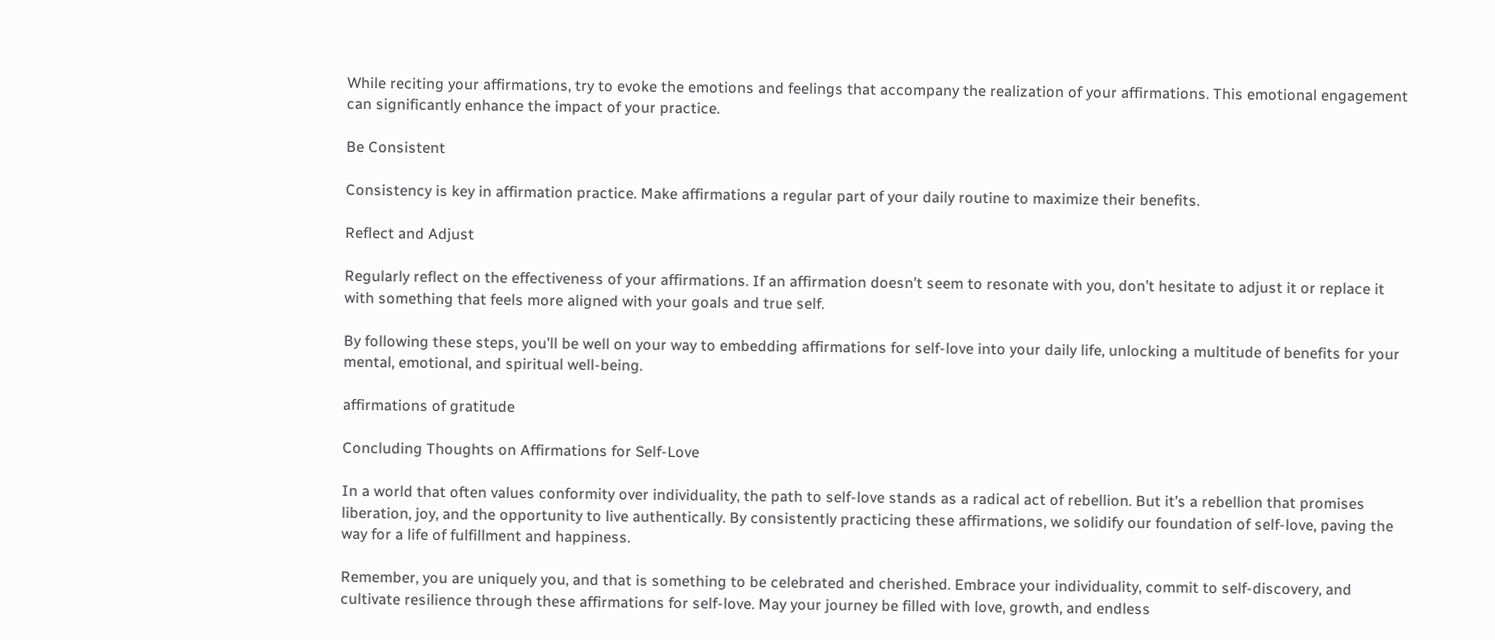While reciting your affirmations, try to evoke the emotions and feelings that accompany the realization of your affirmations. This emotional engagement can significantly enhance the impact of your practice.

Be Consistent

Consistency is key in affirmation practice. Make affirmations a regular part of your daily routine to maximize their benefits.

Reflect and Adjust

Regularly reflect on the effectiveness of your affirmations. If an affirmation doesn’t seem to resonate with you, don’t hesitate to adjust it or replace it with something that feels more aligned with your goals and true self.

By following these steps, you’ll be well on your way to embedding affirmations for self-love into your daily life, unlocking a multitude of benefits for your mental, emotional, and spiritual well-being.

affirmations of gratitude

Concluding Thoughts on Affirmations for Self-Love

In a world that often values conformity over individuality, the path to self-love stands as a radical act of rebellion. But it’s a rebellion that promises liberation, joy, and the opportunity to live authentically. By consistently practicing these affirmations, we solidify our foundation of self-love, paving the way for a life of fulfillment and happiness.

Remember, you are uniquely you, and that is something to be celebrated and cherished. Embrace your individuality, commit to self-discovery, and cultivate resilience through these affirmations for self-love. May your journey be filled with love, growth, and endless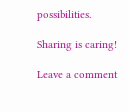possibilities.

Sharing is caring!

Leave a comment